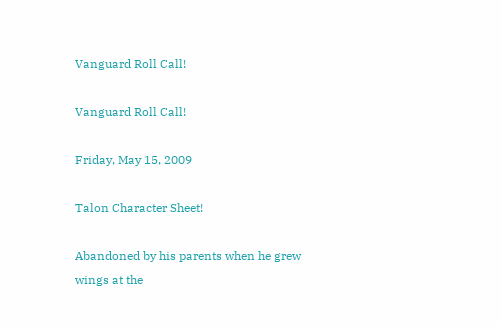Vanguard Roll Call!

Vanguard Roll Call!

Friday, May 15, 2009

Talon Character Sheet!

Abandoned by his parents when he grew wings at the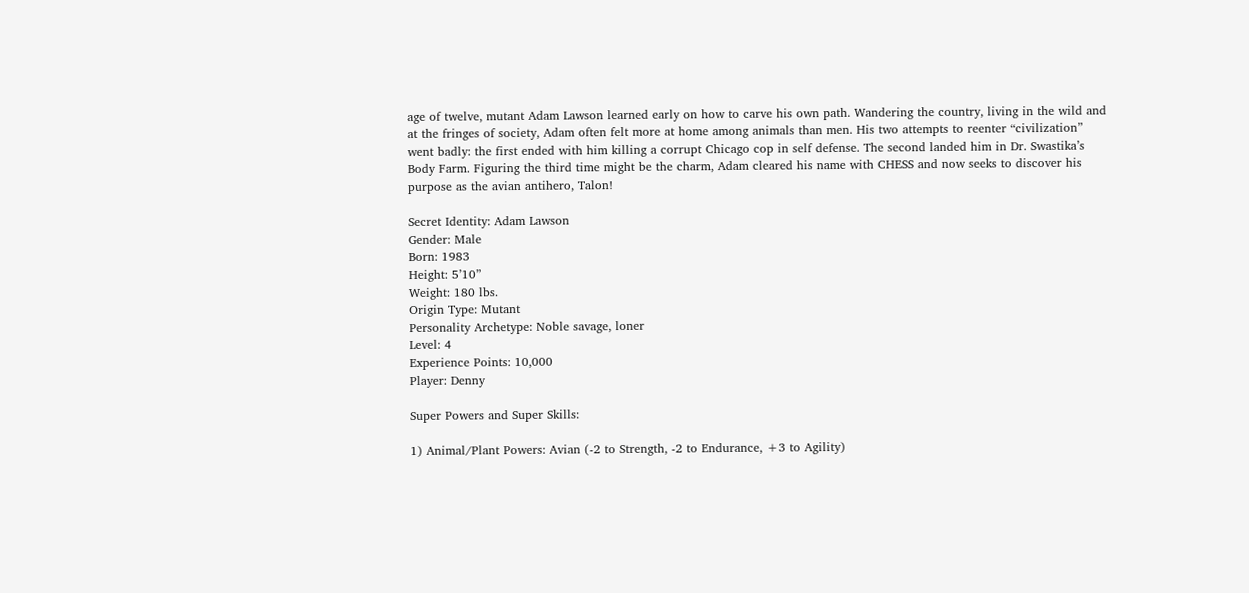age of twelve, mutant Adam Lawson learned early on how to carve his own path. Wandering the country, living in the wild and at the fringes of society, Adam often felt more at home among animals than men. His two attempts to reenter “civilization” went badly: the first ended with him killing a corrupt Chicago cop in self defense. The second landed him in Dr. Swastika’s Body Farm. Figuring the third time might be the charm, Adam cleared his name with CHESS and now seeks to discover his purpose as the avian antihero, Talon!

Secret Identity: Adam Lawson
Gender: Male
Born: 1983
Height: 5’10”
Weight: 180 lbs.
Origin Type: Mutant
Personality Archetype: Noble savage, loner
Level: 4
Experience Points: 10,000
Player: Denny

Super Powers and Super Skills:

1) Animal/Plant Powers: Avian (-2 to Strength, -2 to Endurance, +3 to Agility)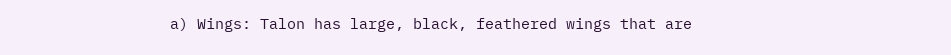a) Wings: Talon has large, black, feathered wings that are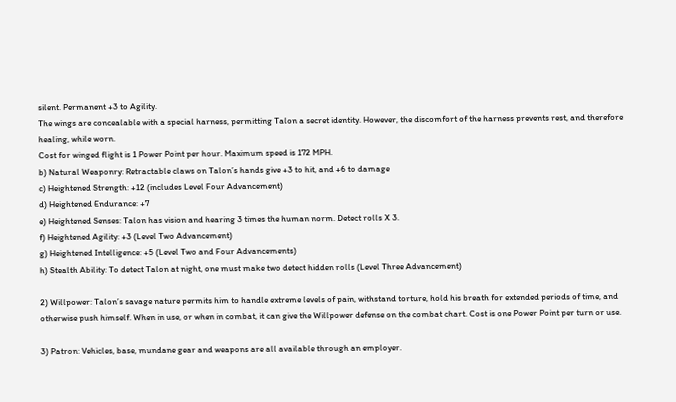silent. Permanent +3 to Agility.
The wings are concealable with a special harness, permitting Talon a secret identity. However, the discomfort of the harness prevents rest, and therefore healing, while worn.
Cost for winged flight is 1 Power Point per hour. Maximum speed is 172 MPH.
b) Natural Weaponry: Retractable claws on Talon’s hands give +3 to hit, and +6 to damage
c) Heightened Strength: +12 (includes Level Four Advancement)
d) Heightened Endurance: +7
e) Heightened Senses: Talon has vision and hearing 3 times the human norm. Detect rolls X 3.
f) Heightened Agility: +3 (Level Two Advancement)
g) Heightened Intelligence: +5 (Level Two and Four Advancements)
h) Stealth Ability: To detect Talon at night, one must make two detect hidden rolls (Level Three Advancement)

2) Willpower: Talon’s savage nature permits him to handle extreme levels of pain, withstand torture, hold his breath for extended periods of time, and otherwise push himself. When in use, or when in combat, it can give the Willpower defense on the combat chart. Cost is one Power Point per turn or use.

3) Patron: Vehicles, base, mundane gear and weapons are all available through an employer.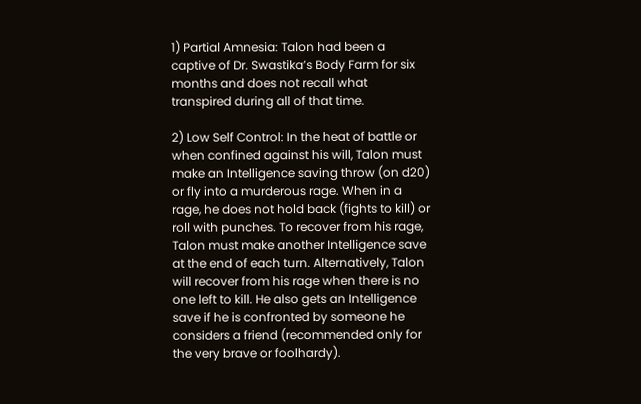1) Partial Amnesia: Talon had been a captive of Dr. Swastika’s Body Farm for six months and does not recall what transpired during all of that time.

2) Low Self Control: In the heat of battle or when confined against his will, Talon must make an Intelligence saving throw (on d20) or fly into a murderous rage. When in a rage, he does not hold back (fights to kill) or roll with punches. To recover from his rage, Talon must make another Intelligence save at the end of each turn. Alternatively, Talon will recover from his rage when there is no one left to kill. He also gets an Intelligence save if he is confronted by someone he considers a friend (recommended only for the very brave or foolhardy).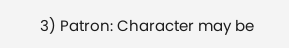3) Patron: Character may be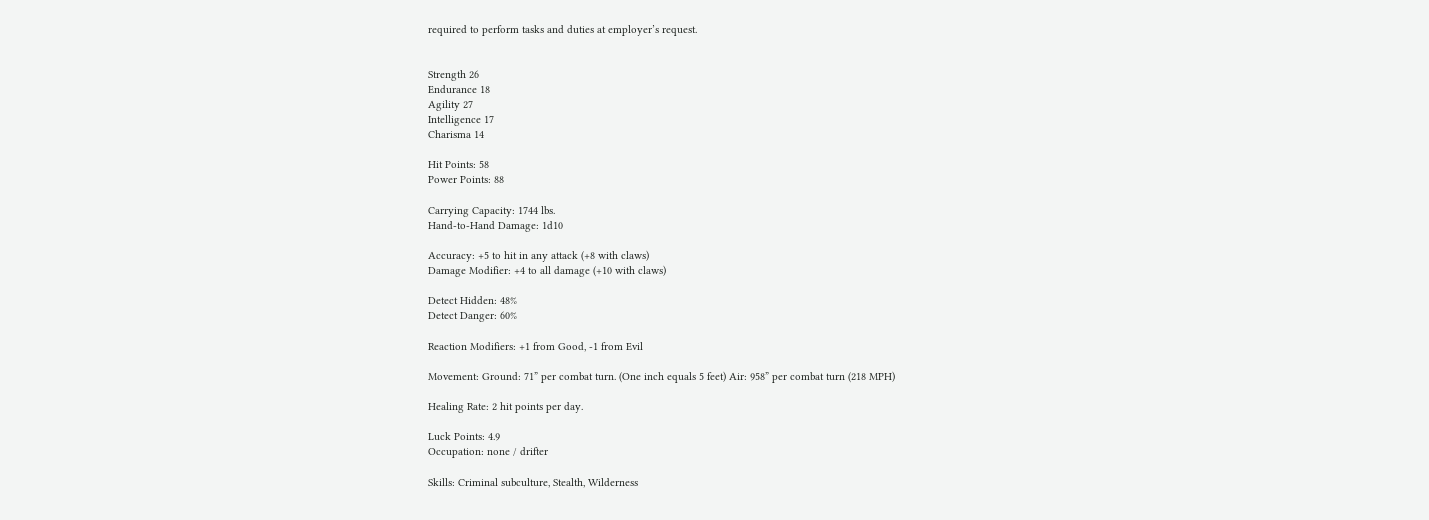required to perform tasks and duties at employer’s request.


Strength 26
Endurance 18
Agility 27
Intelligence 17
Charisma 14

Hit Points: 58
Power Points: 88

Carrying Capacity: 1744 lbs.
Hand-to-Hand Damage: 1d10

Accuracy: +5 to hit in any attack (+8 with claws)
Damage Modifier: +4 to all damage (+10 with claws)

Detect Hidden: 48%
Detect Danger: 60%

Reaction Modifiers: +1 from Good, -1 from Evil

Movement: Ground: 71” per combat turn. (One inch equals 5 feet) Air: 958” per combat turn (218 MPH)

Healing Rate: 2 hit points per day.

Luck Points: 4.9
Occupation: none / drifter

Skills: Criminal subculture, Stealth, Wilderness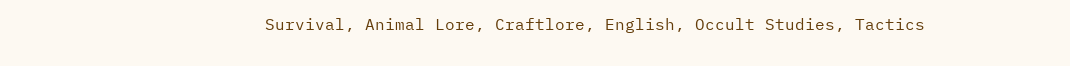Survival, Animal Lore, Craftlore, English, Occult Studies, Tactics